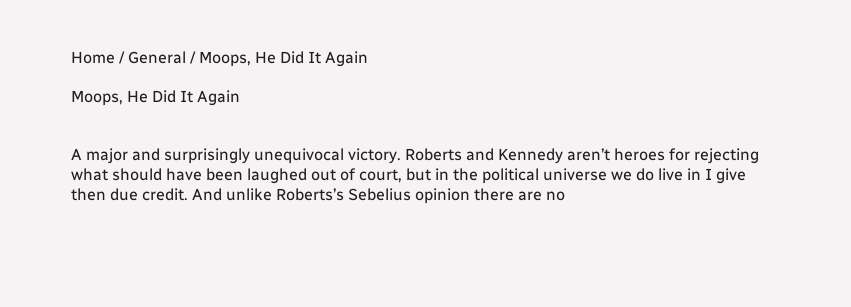Home / General / Moops, He Did It Again

Moops, He Did It Again


A major and surprisingly unequivocal victory. Roberts and Kennedy aren’t heroes for rejecting what should have been laughed out of court, but in the political universe we do live in I give then due credit. And unlike Roberts’s Sebelius opinion there are no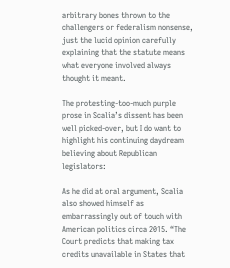arbitrary bones thrown to the challengers or federalism nonsense, just the lucid opinion carefully explaining that the statute means what everyone involved always thought it meant.

The protesting-too-much purple prose in Scalia’s dissent has been well picked-over, but I do want to highlight his continuing daydream believing about Republican legislators:

As he did at oral argument, Scalia also showed himself as embarrassingly out of touch with American politics circa 2015. “The Court predicts that making tax credits unavailable in States that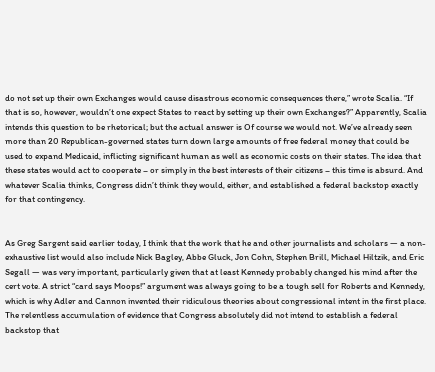do not set up their own Exchanges would cause disastrous economic consequences there,” wrote Scalia. “If that is so, however, wouldn’t one expect States to react by setting up their own Exchanges?” Apparently, Scalia intends this question to be rhetorical; but the actual answer is Of course we would not. We’ve already seen more than 20 Republican-governed states turn down large amounts of free federal money that could be used to expand Medicaid, inflicting significant human as well as economic costs on their states. The idea that these states would act to cooperate – or simply in the best interests of their citizens – this time is absurd. And whatever Scalia thinks, Congress didn’t think they would, either, and established a federal backstop exactly for that contingency.


As Greg Sargent said earlier today, I think that the work that he and other journalists and scholars — a non-exhaustive list would also include Nick Bagley, Abbe Gluck, Jon Cohn, Stephen Brill, Michael Hiltzik, and Eric Segall — was very important, particularly given that at least Kennedy probably changed his mind after the cert vote. A strict “card says Moops!” argument was always going to be a tough sell for Roberts and Kennedy, which is why Adler and Cannon invented their ridiculous theories about congressional intent in the first place. The relentless accumulation of evidence that Congress absolutely did not intend to establish a federal backstop that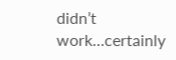didn’t work…certainly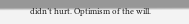didn’t hurt. Optimism of the will.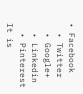• Facebook
  • Twitter
  • Google+
  • Linkedin
  • Pinterest
It is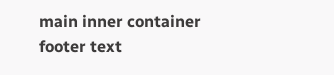main inner container footer text